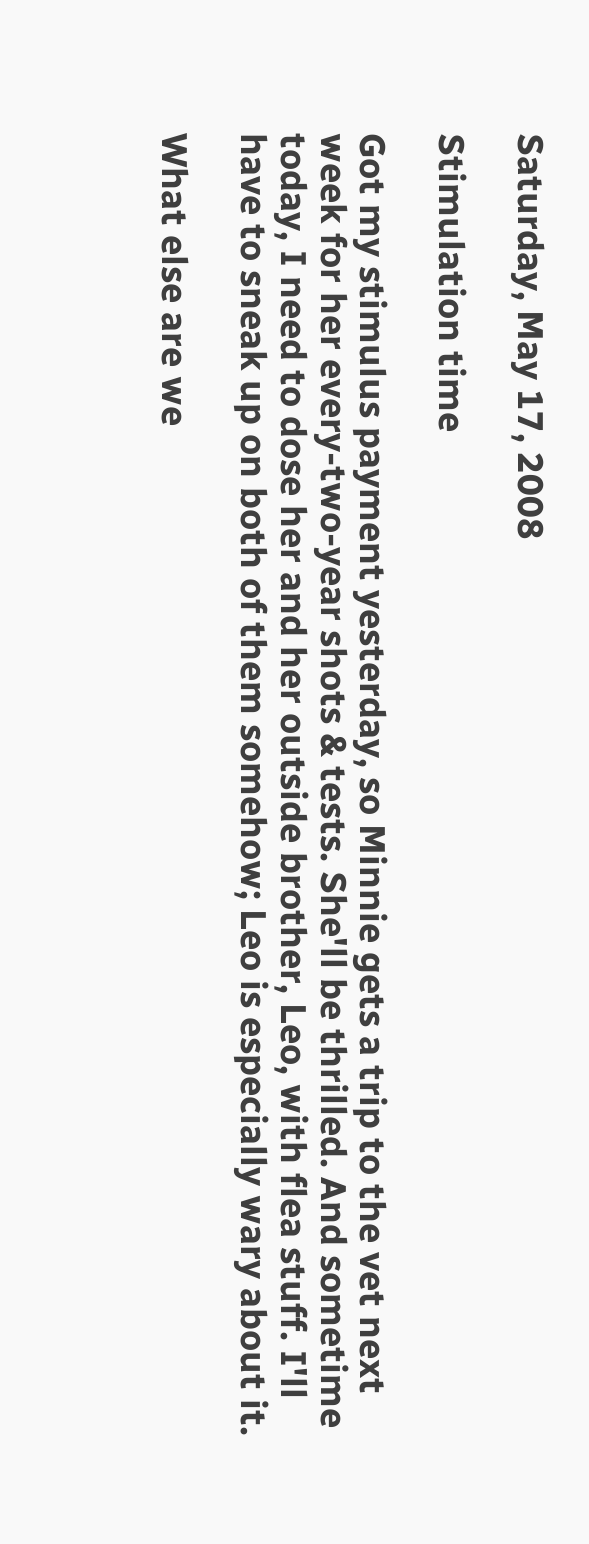Saturday, May 17, 2008

Stimulation time

Got my stimulus payment yesterday, so Minnie gets a trip to the vet next week for her every-two-year shots & tests. She'll be thrilled. And sometime today, I need to dose her and her outside brother, Leo, with flea stuff. I'll have to sneak up on both of them somehow; Leo is especially wary about it.

What else are we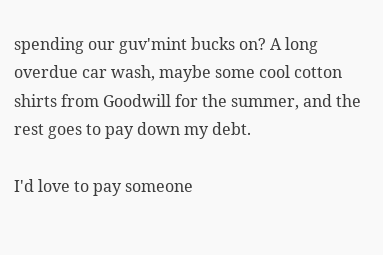spending our guv'mint bucks on? A long overdue car wash, maybe some cool cotton shirts from Goodwill for the summer, and the rest goes to pay down my debt.

I'd love to pay someone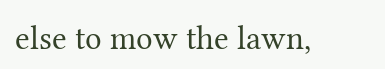else to mow the lawn,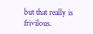but that really is frivilous.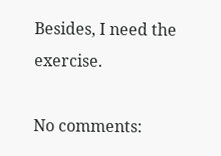Besides, I need the exercise.

No comments: